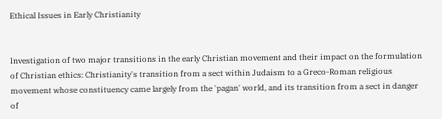Ethical Issues in Early Christianity


Investigation of two major transitions in the early Christian movement and their impact on the formulation of Christian ethics: Christianity's transition from a sect within Judaism to a Greco-Roman religious movement whose constituency came largely from the 'pagan' world, and its transition from a sect in danger of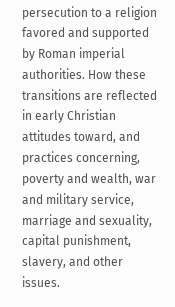persecution to a religion favored and supported by Roman imperial authorities. How these transitions are reflected in early Christian attitudes toward, and practices concerning, poverty and wealth, war and military service, marriage and sexuality, capital punishment, slavery, and other issues.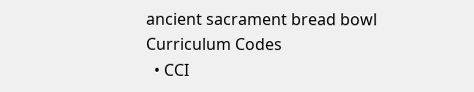ancient sacrament bread bowl
Curriculum Codes
  • CCI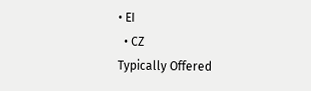• EI
  • CZ
Typically Offered